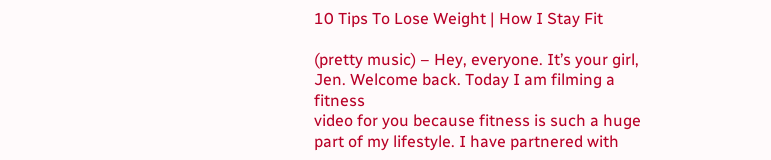10 Tips To Lose Weight | How I Stay Fit

(pretty music) – Hey, everyone. It’s your girl, Jen. Welcome back. Today I am filming a fitness
video for you because fitness is such a huge part of my lifestyle. I have partnered with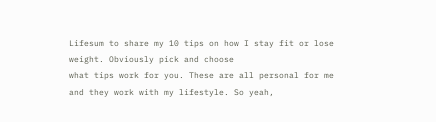Lifesum to share my 10 tips on how I stay fit or lose weight. Obviously pick and choose
what tips work for you. These are all personal for me and they work with my lifestyle. So yeah,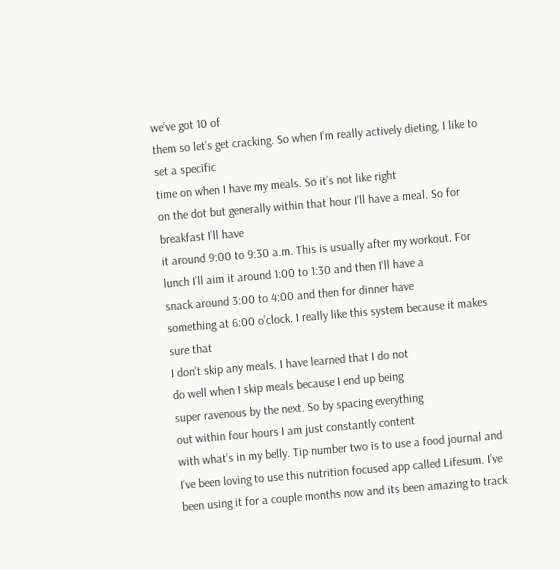we’ve got 10 of
them so let’s get cracking. So when I’m really actively dieting, I like to set a specific
time on when I have my meals. So it’s not like right
on the dot but generally within that hour I’ll have a meal. So for breakfast I’ll have
it around 9:00 to 9:30 a.m. This is usually after my workout. For lunch I’ll aim it around 1:00 to 1:30 and then I’ll have a
snack around 3:00 to 4:00 and then for dinner have
something at 6:00 o’clock. I really like this system because it makes sure that
I don’t skip any meals. I have learned that I do not
do well when I skip meals because I end up being
super ravenous by the next. So by spacing everything
out within four hours I am just constantly content
with what’s in my belly. Tip number two is to use a food journal and I’ve been loving to use this nutrition focused app called Lifesum. I’ve been using it for a couple months now and its been amazing to track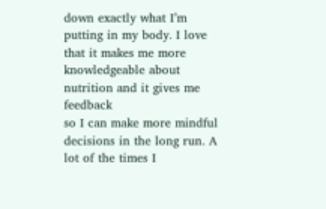down exactly what I’m putting in my body. I love that it makes me more
knowledgeable about nutrition and it gives me feedback
so I can make more mindful decisions in the long run. A lot of the times I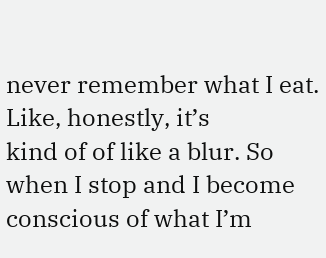never remember what I eat. Like, honestly, it’s
kind of of like a blur. So when I stop and I become
conscious of what I’m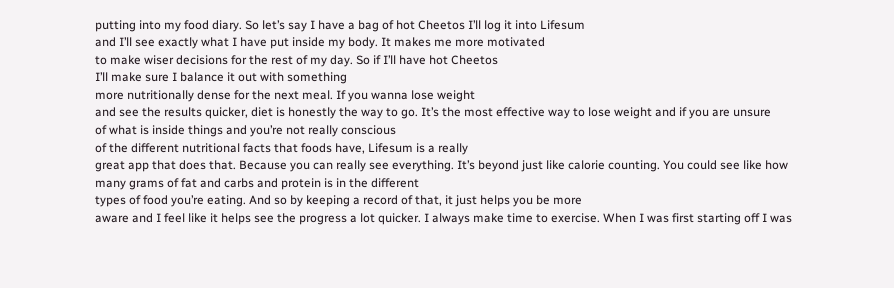putting into my food diary. So let’s say I have a bag of hot Cheetos I’ll log it into Lifesum
and I’ll see exactly what I have put inside my body. It makes me more motivated
to make wiser decisions for the rest of my day. So if I’ll have hot Cheetos
I’ll make sure I balance it out with something
more nutritionally dense for the next meal. If you wanna lose weight
and see the results quicker, diet is honestly the way to go. It’s the most effective way to lose weight and if you are unsure
of what is inside things and you’re not really conscious
of the different nutritional facts that foods have, Lifesum is a really
great app that does that. Because you can really see everything. It’s beyond just like calorie counting. You could see like how
many grams of fat and carbs and protein is in the different
types of food you’re eating. And so by keeping a record of that, it just helps you be more
aware and I feel like it helps see the progress a lot quicker. I always make time to exercise. When I was first starting off I was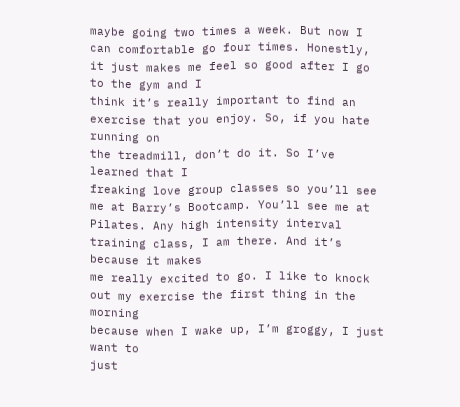maybe going two times a week. But now I can comfortable go four times. Honestly, it just makes me feel so good after I go to the gym and I
think it’s really important to find an exercise that you enjoy. So, if you hate running on
the treadmill, don’t do it. So I’ve learned that I
freaking love group classes so you’ll see me at Barry’s Bootcamp. You’ll see me at Pilates. Any high intensity interval
training class, I am there. And it’s because it makes
me really excited to go. I like to knock out my exercise the first thing in the morning
because when I wake up, I’m groggy, I just want to
just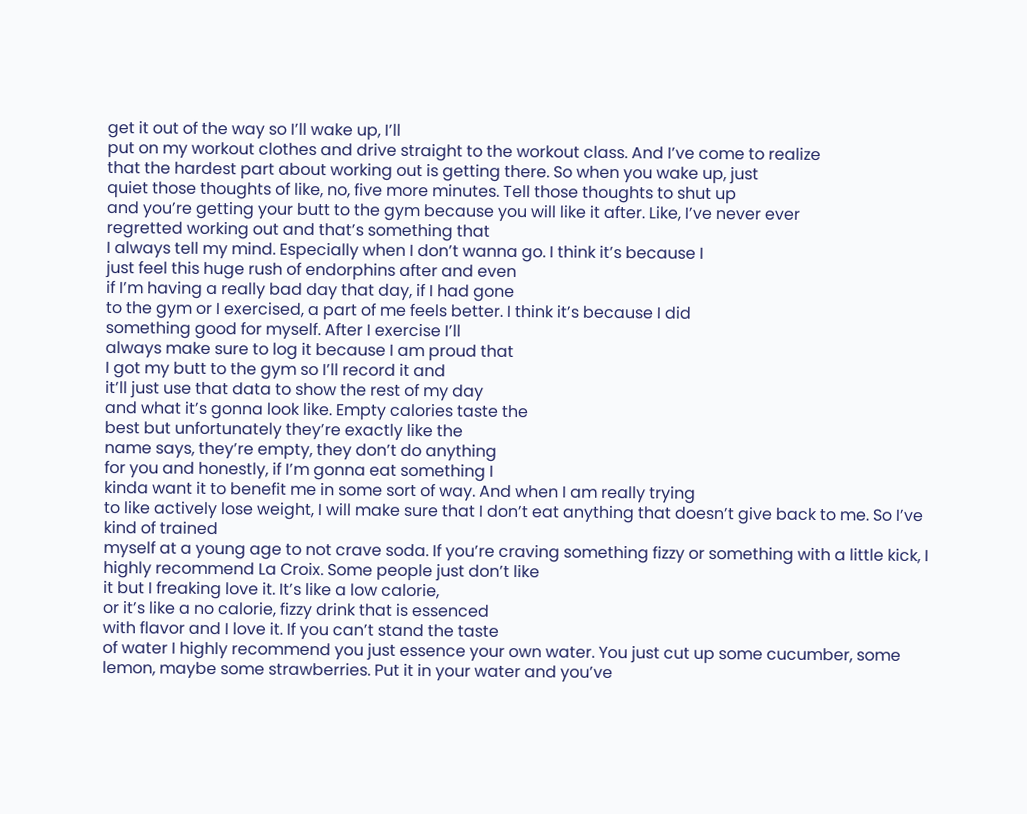get it out of the way so I’ll wake up, I’ll
put on my workout clothes and drive straight to the workout class. And I’ve come to realize
that the hardest part about working out is getting there. So when you wake up, just
quiet those thoughts of like, no, five more minutes. Tell those thoughts to shut up
and you’re getting your butt to the gym because you will like it after. Like, I’ve never ever
regretted working out and that’s something that
I always tell my mind. Especially when I don’t wanna go. I think it’s because I
just feel this huge rush of endorphins after and even
if I’m having a really bad day that day, if I had gone
to the gym or I exercised, a part of me feels better. I think it’s because I did
something good for myself. After I exercise I’ll
always make sure to log it because I am proud that
I got my butt to the gym so I’ll record it and
it’ll just use that data to show the rest of my day
and what it’s gonna look like. Empty calories taste the
best but unfortunately they’re exactly like the
name says, they’re empty, they don’t do anything
for you and honestly, if I’m gonna eat something I
kinda want it to benefit me in some sort of way. And when I am really trying
to like actively lose weight, I will make sure that I don’t eat anything that doesn’t give back to me. So I’ve kind of trained
myself at a young age to not crave soda. If you’re craving something fizzy or something with a little kick, I highly recommend La Croix. Some people just don’t like
it but I freaking love it. It’s like a low calorie,
or it’s like a no calorie, fizzy drink that is essenced
with flavor and I love it. If you can’t stand the taste
of water I highly recommend you just essence your own water. You just cut up some cucumber, some lemon, maybe some strawberries. Put it in your water and you’ve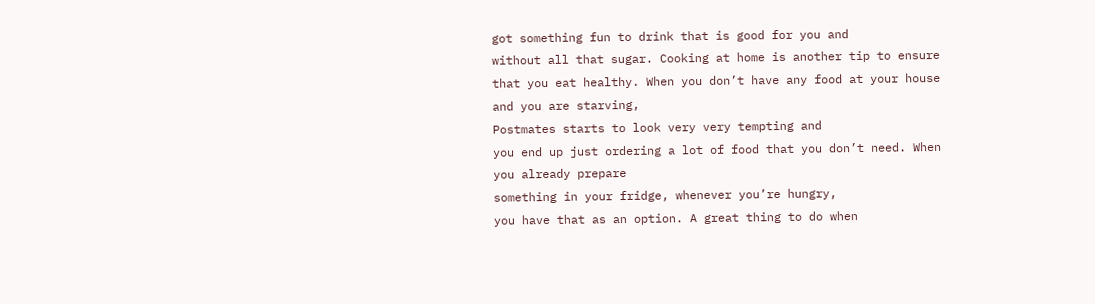got something fun to drink that is good for you and
without all that sugar. Cooking at home is another tip to ensure that you eat healthy. When you don’t have any food at your house and you are starving,
Postmates starts to look very very tempting and
you end up just ordering a lot of food that you don’t need. When you already prepare
something in your fridge, whenever you’re hungry,
you have that as an option. A great thing to do when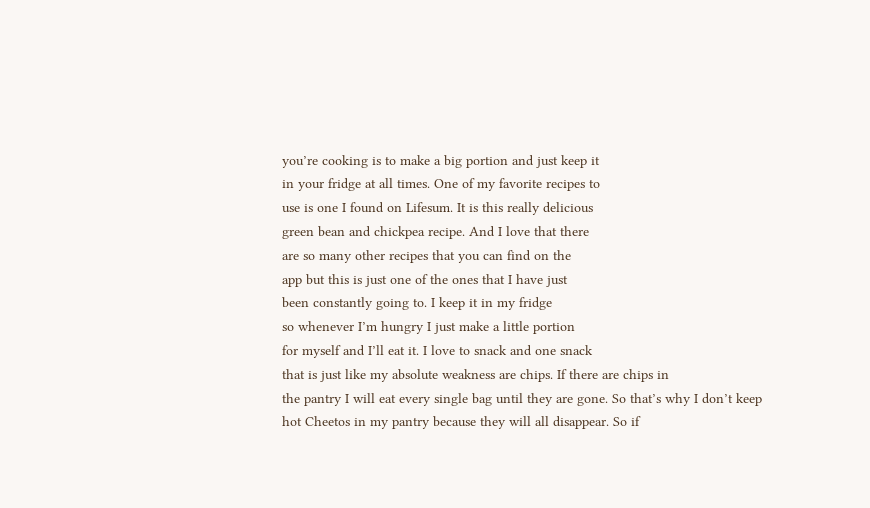you’re cooking is to make a big portion and just keep it
in your fridge at all times. One of my favorite recipes to
use is one I found on Lifesum. It is this really delicious
green bean and chickpea recipe. And I love that there
are so many other recipes that you can find on the
app but this is just one of the ones that I have just
been constantly going to. I keep it in my fridge
so whenever I’m hungry I just make a little portion
for myself and I’ll eat it. I love to snack and one snack
that is just like my absolute weakness are chips. If there are chips in
the pantry I will eat every single bag until they are gone. So that’s why I don’t keep
hot Cheetos in my pantry because they will all disappear. So if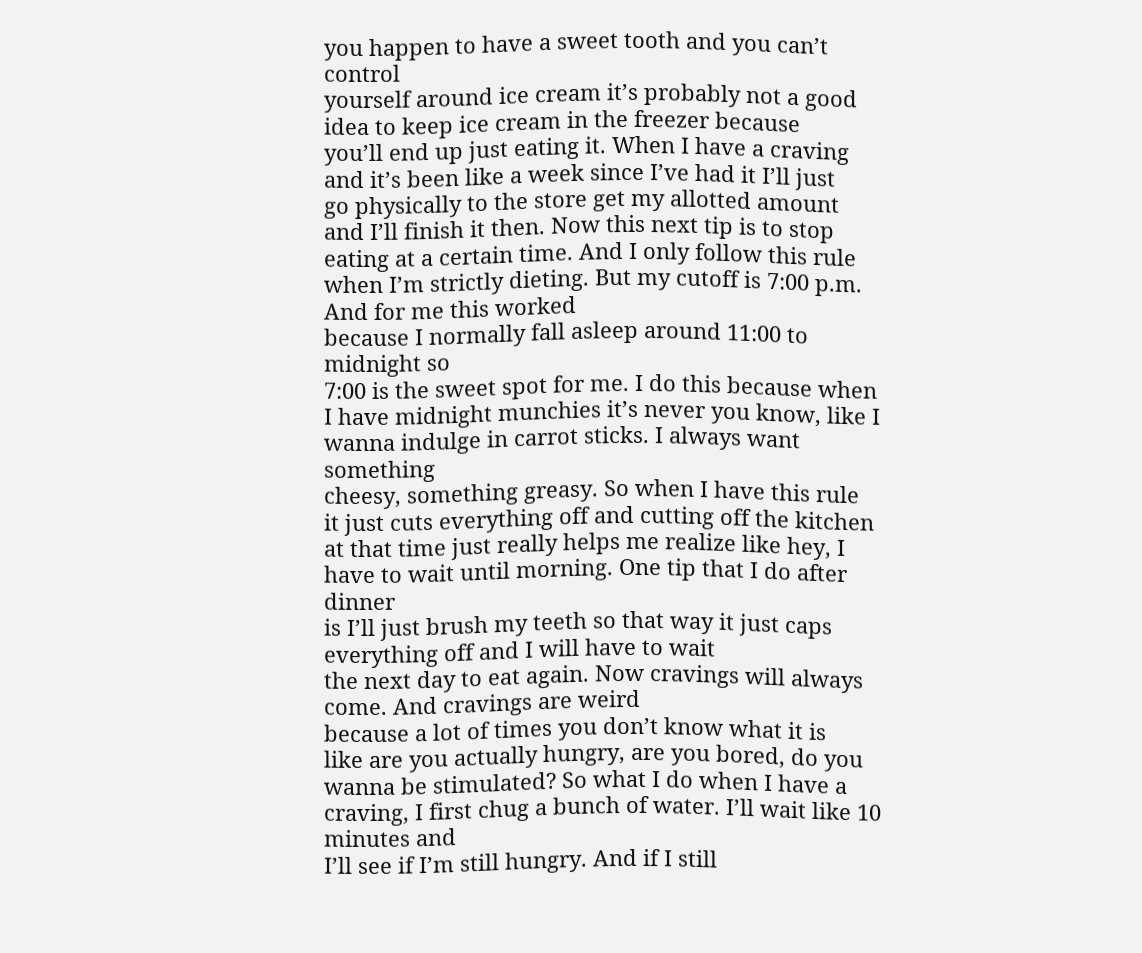you happen to have a sweet tooth and you can’t control
yourself around ice cream it’s probably not a good
idea to keep ice cream in the freezer because
you’ll end up just eating it. When I have a craving
and it’s been like a week since I’ve had it I’ll just
go physically to the store get my allotted amount
and I’ll finish it then. Now this next tip is to stop
eating at a certain time. And I only follow this rule
when I’m strictly dieting. But my cutoff is 7:00 p.m. And for me this worked
because I normally fall asleep around 11:00 to midnight so
7:00 is the sweet spot for me. I do this because when
I have midnight munchies it’s never you know, like I
wanna indulge in carrot sticks. I always want something
cheesy, something greasy. So when I have this rule
it just cuts everything off and cutting off the kitchen
at that time just really helps me realize like hey, I
have to wait until morning. One tip that I do after dinner
is I’ll just brush my teeth so that way it just caps everything off and I will have to wait
the next day to eat again. Now cravings will always come. And cravings are weird
because a lot of times you don’t know what it is
like are you actually hungry, are you bored, do you wanna be stimulated? So what I do when I have a craving, I first chug a bunch of water. I’ll wait like 10 minutes and
I’ll see if I’m still hungry. And if I still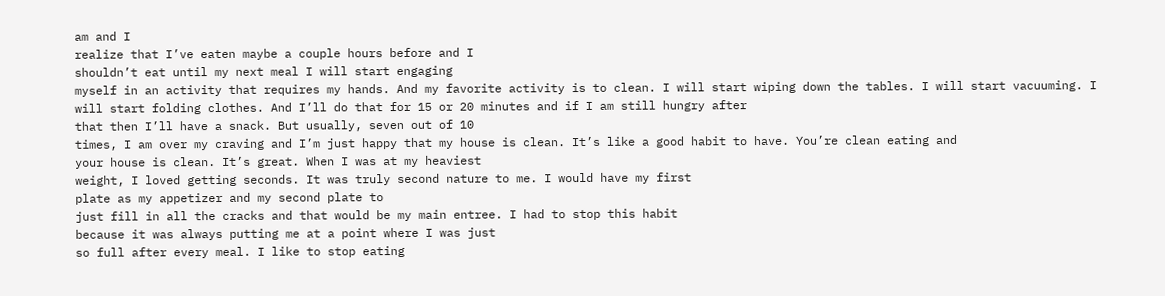am and I
realize that I’ve eaten maybe a couple hours before and I
shouldn’t eat until my next meal I will start engaging
myself in an activity that requires my hands. And my favorite activity is to clean. I will start wiping down the tables. I will start vacuuming. I will start folding clothes. And I’ll do that for 15 or 20 minutes and if I am still hungry after
that then I’ll have a snack. But usually, seven out of 10
times, I am over my craving and I’m just happy that my house is clean. It’s like a good habit to have. You’re clean eating and
your house is clean. It’s great. When I was at my heaviest
weight, I loved getting seconds. It was truly second nature to me. I would have my first
plate as my appetizer and my second plate to
just fill in all the cracks and that would be my main entree. I had to stop this habit
because it was always putting me at a point where I was just
so full after every meal. I like to stop eating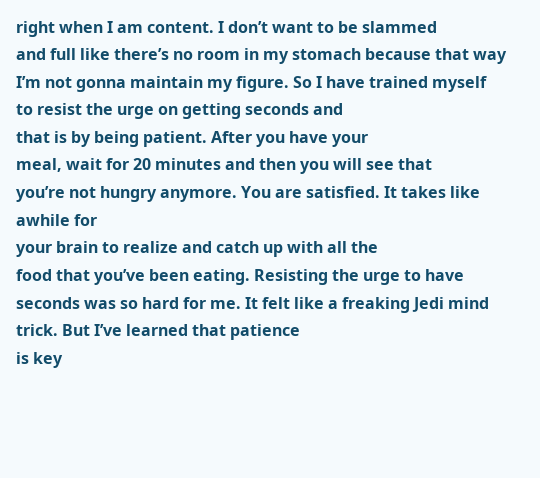right when I am content. I don’t want to be slammed
and full like there’s no room in my stomach because that way I’m not gonna maintain my figure. So I have trained myself
to resist the urge on getting seconds and
that is by being patient. After you have your
meal, wait for 20 minutes and then you will see that
you’re not hungry anymore. You are satisfied. It takes like awhile for
your brain to realize and catch up with all the
food that you’ve been eating. Resisting the urge to have
seconds was so hard for me. It felt like a freaking Jedi mind trick. But I’ve learned that patience
is key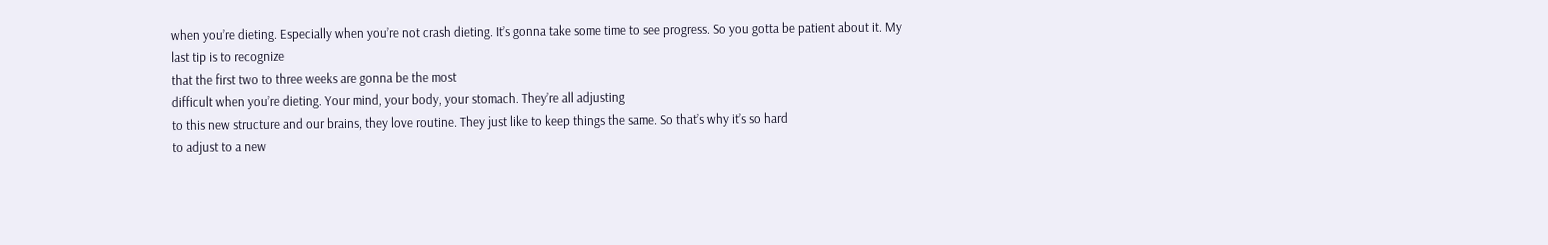when you’re dieting. Especially when you’re not crash dieting. It’s gonna take some time to see progress. So you gotta be patient about it. My last tip is to recognize
that the first two to three weeks are gonna be the most
difficult when you’re dieting. Your mind, your body, your stomach. They’re all adjusting
to this new structure and our brains, they love routine. They just like to keep things the same. So that’s why it’s so hard
to adjust to a new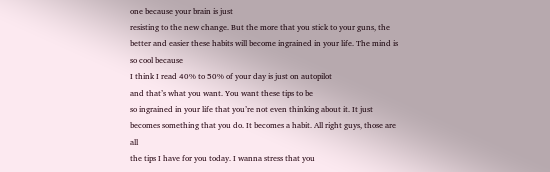one because your brain is just
resisting to the new change. But the more that you stick to your guns, the better and easier these habits will become ingrained in your life. The mind is so cool because
I think I read 40% to 50% of your day is just on autopilot
and that’s what you want. You want these tips to be
so ingrained in your life that you’re not even thinking about it. It just becomes something that you do. It becomes a habit. All right guys, those are all
the tips I have for you today. I wanna stress that you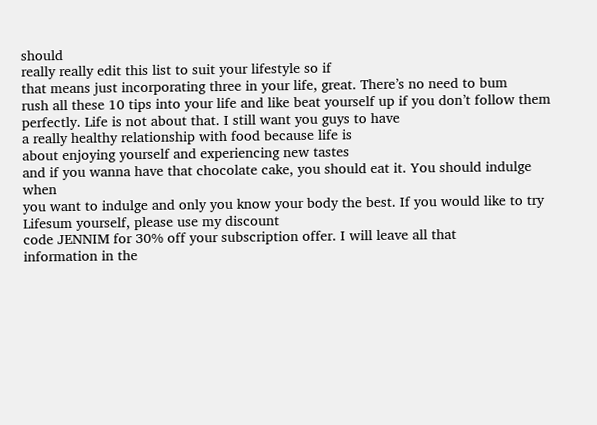should
really really edit this list to suit your lifestyle so if
that means just incorporating three in your life, great. There’s no need to bum
rush all these 10 tips into your life and like beat yourself up if you don’t follow them perfectly. Life is not about that. I still want you guys to have
a really healthy relationship with food because life is
about enjoying yourself and experiencing new tastes
and if you wanna have that chocolate cake, you should eat it. You should indulge when
you want to indulge and only you know your body the best. If you would like to try Lifesum yourself, please use my discount
code JENNIM for 30% off your subscription offer. I will leave all that
information in the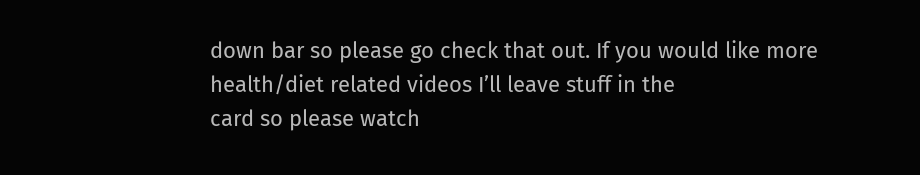down bar so please go check that out. If you would like more
health/diet related videos I’ll leave stuff in the
card so please watch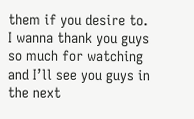them if you desire to. I wanna thank you guys
so much for watching and I’ll see you guys in the next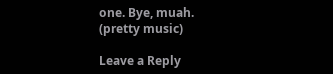one. Bye, muah. (pretty music)

Leave a Reply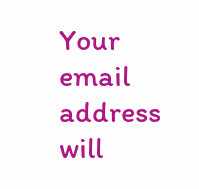Your email address will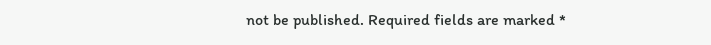not be published. Required fields are marked *